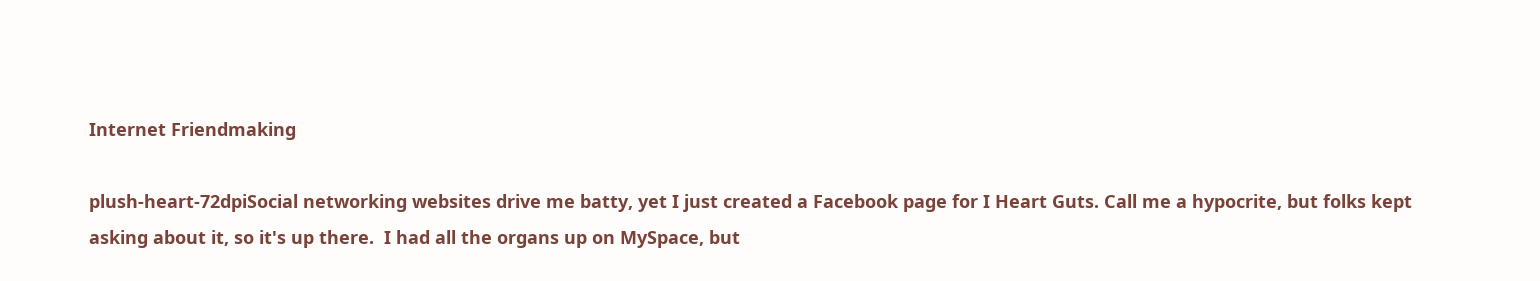Internet Friendmaking

plush-heart-72dpiSocial networking websites drive me batty, yet I just created a Facebook page for I Heart Guts. Call me a hypocrite, but folks kept asking about it, so it's up there.  I had all the organs up on MySpace, but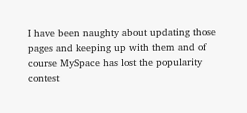I have been naughty about updating those pages and keeping up with them and of course MySpace has lost the popularity contest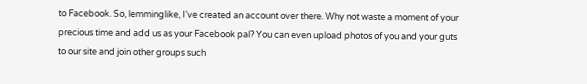to Facebook. So, lemminglike, I've created an account over there. Why not waste a moment of your precious time and add us as your Facebook pal? You can even upload photos of you and your guts to our site and join other groups such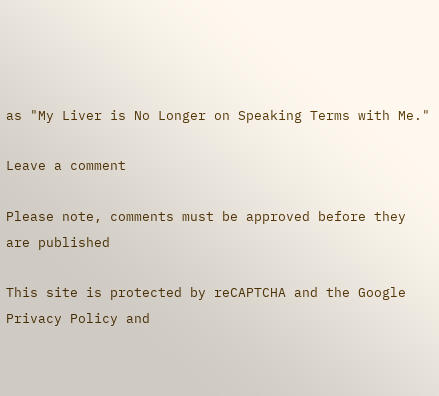as "My Liver is No Longer on Speaking Terms with Me."

Leave a comment

Please note, comments must be approved before they are published

This site is protected by reCAPTCHA and the Google Privacy Policy and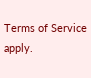Terms of Service apply.